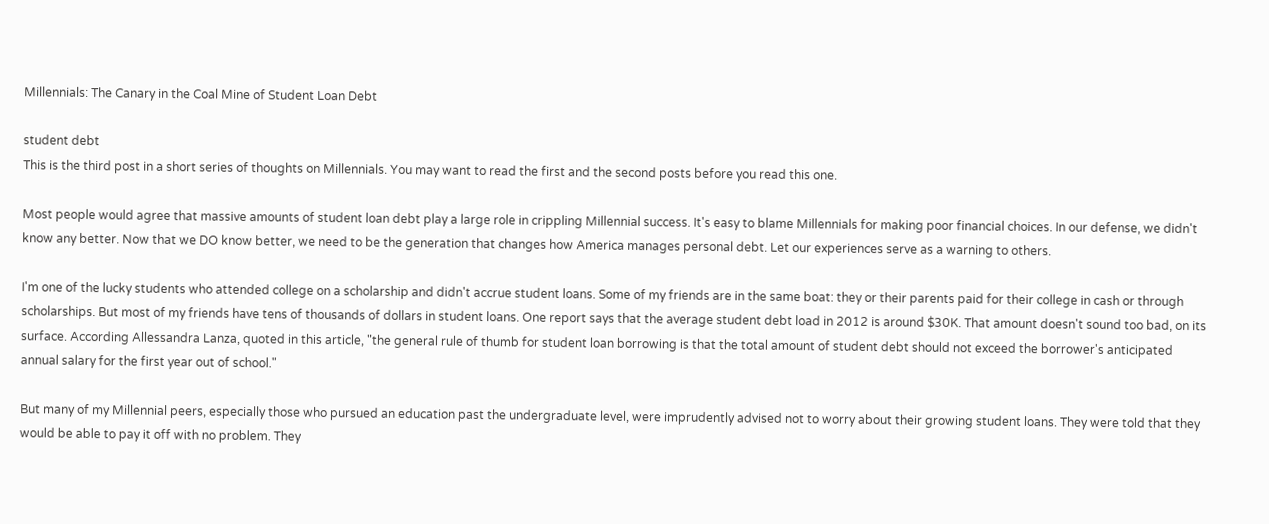Millennials: The Canary in the Coal Mine of Student Loan Debt

student debt
This is the third post in a short series of thoughts on Millennials. You may want to read the first and the second posts before you read this one.

Most people would agree that massive amounts of student loan debt play a large role in crippling Millennial success. It's easy to blame Millennials for making poor financial choices. In our defense, we didn't know any better. Now that we DO know better, we need to be the generation that changes how America manages personal debt. Let our experiences serve as a warning to others.

I'm one of the lucky students who attended college on a scholarship and didn't accrue student loans. Some of my friends are in the same boat: they or their parents paid for their college in cash or through scholarships. But most of my friends have tens of thousands of dollars in student loans. One report says that the average student debt load in 2012 is around $30K. That amount doesn't sound too bad, on its surface. According Allessandra Lanza, quoted in this article, "the general rule of thumb for student loan borrowing is that the total amount of student debt should not exceed the borrower's anticipated annual salary for the first year out of school."

But many of my Millennial peers, especially those who pursued an education past the undergraduate level, were imprudently advised not to worry about their growing student loans. They were told that they would be able to pay it off with no problem. They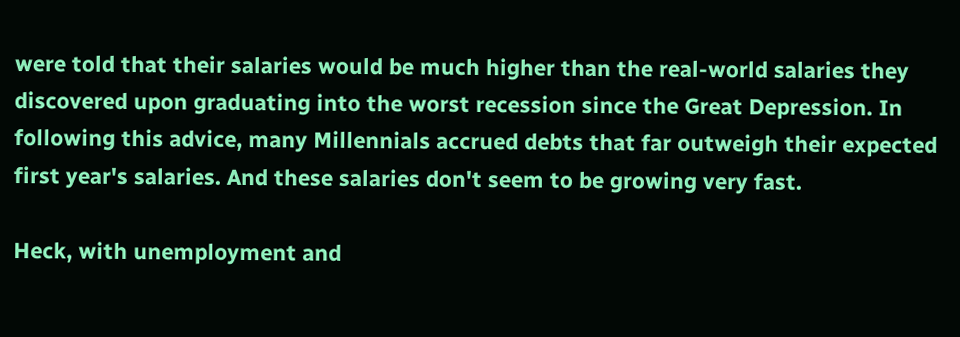were told that their salaries would be much higher than the real-world salaries they discovered upon graduating into the worst recession since the Great Depression. In following this advice, many Millennials accrued debts that far outweigh their expected first year's salaries. And these salaries don't seem to be growing very fast.

Heck, with unemployment and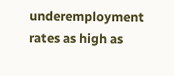underemployment rates as high as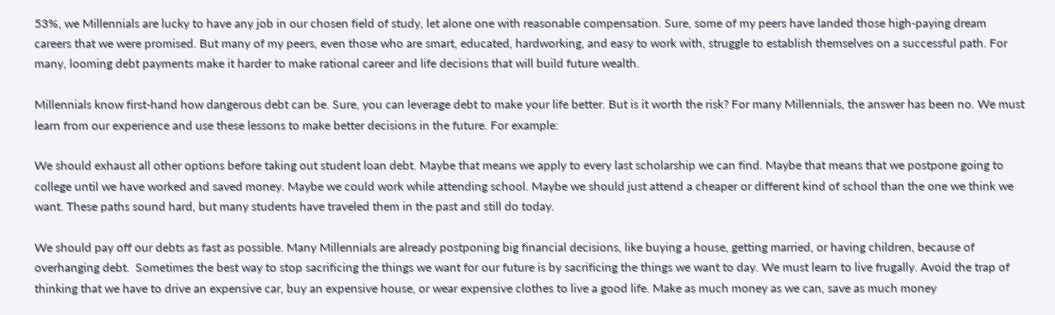53%, we Millennials are lucky to have any job in our chosen field of study, let alone one with reasonable compensation. Sure, some of my peers have landed those high-paying dream careers that we were promised. But many of my peers, even those who are smart, educated, hardworking, and easy to work with, struggle to establish themselves on a successful path. For many, looming debt payments make it harder to make rational career and life decisions that will build future wealth.

Millennials know first-hand how dangerous debt can be. Sure, you can leverage debt to make your life better. But is it worth the risk? For many Millennials, the answer has been no. We must learn from our experience and use these lessons to make better decisions in the future. For example:

We should exhaust all other options before taking out student loan debt. Maybe that means we apply to every last scholarship we can find. Maybe that means that we postpone going to college until we have worked and saved money. Maybe we could work while attending school. Maybe we should just attend a cheaper or different kind of school than the one we think we want. These paths sound hard, but many students have traveled them in the past and still do today.

We should pay off our debts as fast as possible. Many Millennials are already postponing big financial decisions, like buying a house, getting married, or having children, because of overhanging debt.  Sometimes the best way to stop sacrificing the things we want for our future is by sacrificing the things we want to day. We must learn to live frugally. Avoid the trap of thinking that we have to drive an expensive car, buy an expensive house, or wear expensive clothes to live a good life. Make as much money as we can, save as much money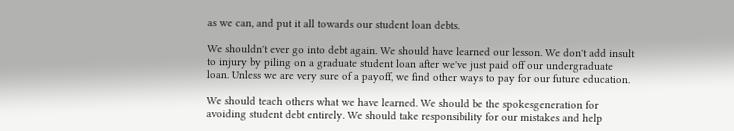as we can, and put it all towards our student loan debts.

We shouldn't ever go into debt again. We should have learned our lesson. We don't add insult to injury by piling on a graduate student loan after we've just paid off our undergraduate loan. Unless we are very sure of a payoff, we find other ways to pay for our future education.

We should teach others what we have learned. We should be the spokesgeneration for avoiding student debt entirely. We should take responsibility for our mistakes and help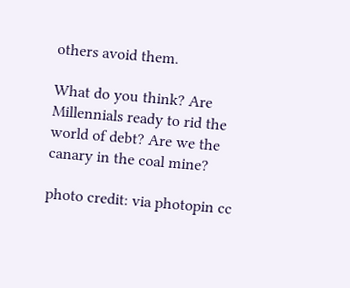others avoid them.

What do you think? Are Millennials ready to rid the world of debt? Are we the canary in the coal mine?

photo credit: via photopin cc